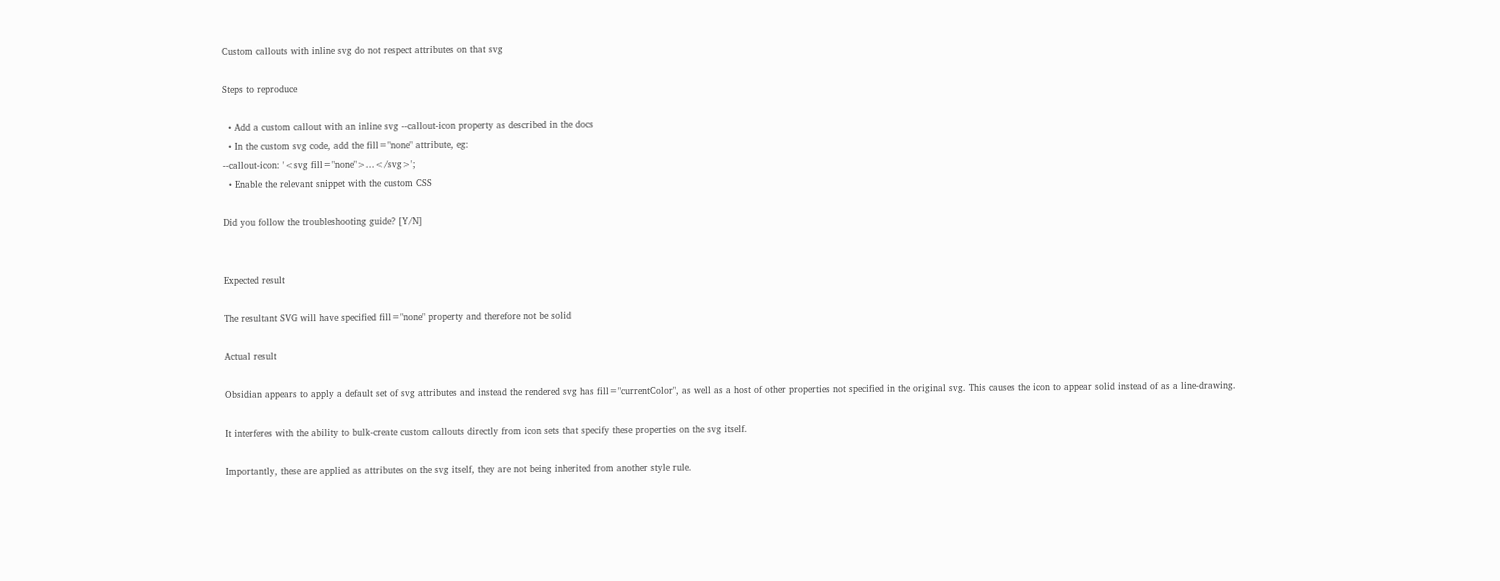Custom callouts with inline svg do not respect attributes on that svg

Steps to reproduce

  • Add a custom callout with an inline svg --callout-icon property as described in the docs
  • In the custom svg code, add the fill="none" attribute, eg:
--callout-icon: '<svg fill="none">...</svg>';
  • Enable the relevant snippet with the custom CSS

Did you follow the troubleshooting guide? [Y/N]


Expected result

The resultant SVG will have specified fill="none" property and therefore not be solid

Actual result

Obsidian appears to apply a default set of svg attributes and instead the rendered svg has fill="currentColor", as well as a host of other properties not specified in the original svg. This causes the icon to appear solid instead of as a line-drawing.

It interferes with the ability to bulk-create custom callouts directly from icon sets that specify these properties on the svg itself.

Importantly, these are applied as attributes on the svg itself, they are not being inherited from another style rule.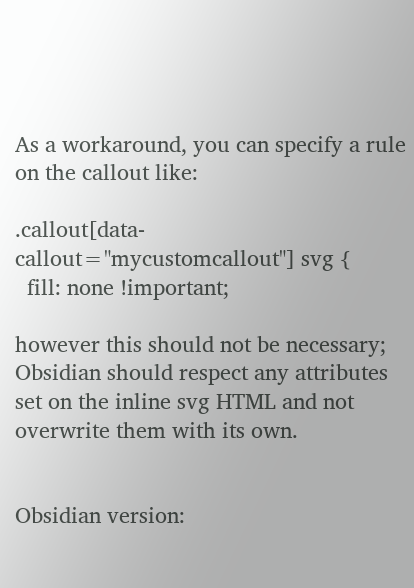As a workaround, you can specify a rule on the callout like:

.callout[data-callout="mycustomcallout"] svg {
  fill: none !important;

however this should not be necessary; Obsidian should respect any attributes set on the inline svg HTML and not overwrite them with its own.


Obsidian version: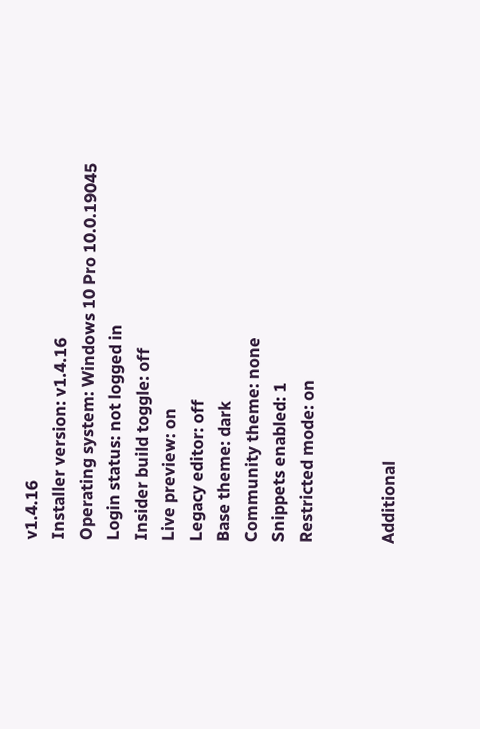v1.4.16
Installer version: v1.4.16
Operating system: Windows 10 Pro 10.0.19045
Login status: not logged in
Insider build toggle: off
Live preview: on
Legacy editor: off
Base theme: dark
Community theme: none
Snippets enabled: 1
Restricted mode: on


Additional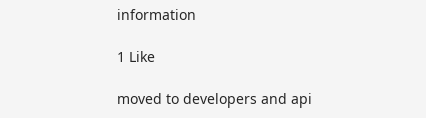information

1 Like

moved to developers and api